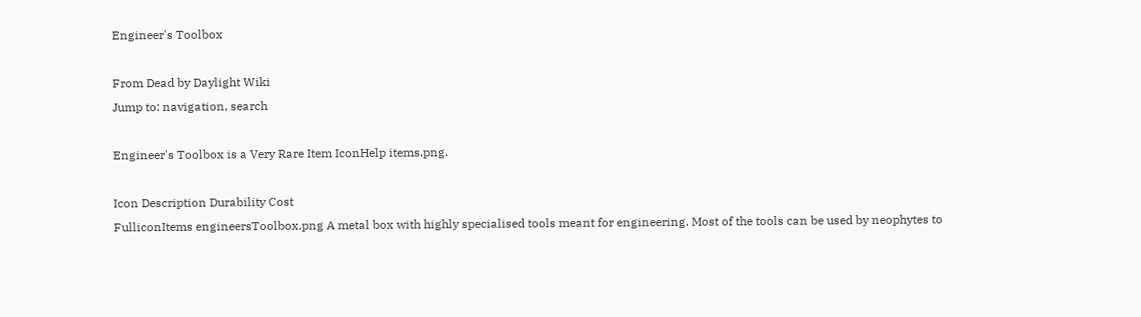Engineer's Toolbox

From Dead by Daylight Wiki
Jump to: navigation, search

Engineer's Toolbox is a Very Rare Item IconHelp items.png.

Icon Description Durability Cost
FulliconItems engineersToolbox.png A metal box with highly specialised tools meant for engineering. Most of the tools can be used by neophytes to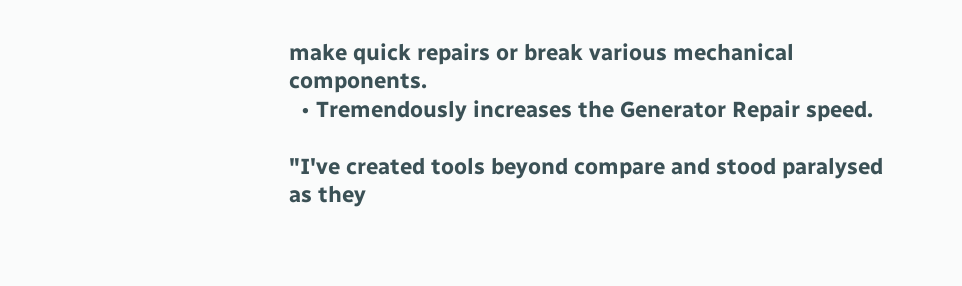make quick repairs or break various mechanical components.
  • Tremendously increases the Generator Repair speed.

"I've created tools beyond compare and stood paralysed as they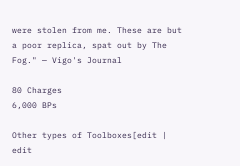were stolen from me. These are but a poor replica, spat out by The Fog." — Vigo's Journal

80 Charges
6,000 BPs

Other types of Toolboxes[edit | edit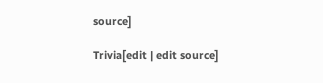source]

Trivia[edit | edit source]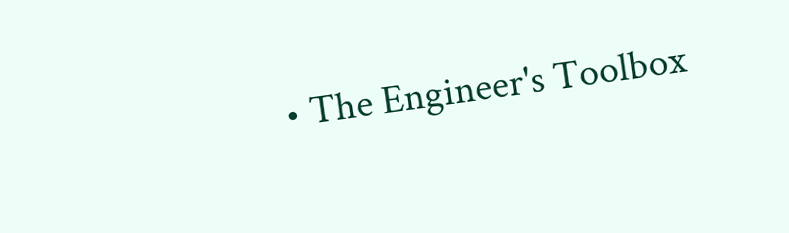• The Engineer's Toolbox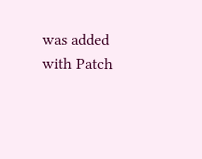was added with Patch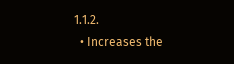1.1.2.
  • Increases the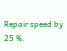Repair speed by 25 %.